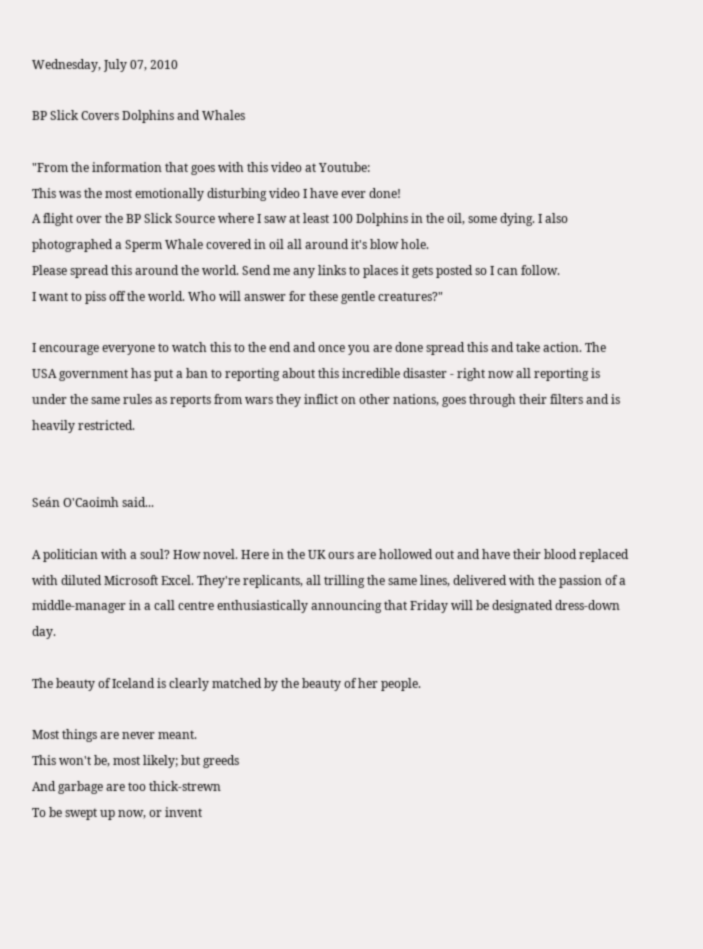Wednesday, July 07, 2010

BP Slick Covers Dolphins and Whales

"From the information that goes with this video at Youtube:
This was the most emotionally disturbing video I have ever done!
A flight over the BP Slick Source where I saw at least 100 Dolphins in the oil, some dying. I also photographed a Sperm Whale covered in oil all around it's blow hole.
Please spread this around the world. Send me any links to places it gets posted so I can follow.
I want to piss off the world. Who will answer for these gentle creatures?"

I encourage everyone to watch this to the end and once you are done spread this and take action. The USA government has put a ban to reporting about this incredible disaster - right now all reporting is under the same rules as reports from wars they inflict on other nations, goes through their filters and is heavily restricted.


Seán O'Caoimh said...

A politician with a soul? How novel. Here in the UK ours are hollowed out and have their blood replaced with diluted Microsoft Excel. They're replicants, all trilling the same lines, delivered with the passion of a middle-manager in a call centre enthusiastically announcing that Friday will be designated dress-down day.

The beauty of Iceland is clearly matched by the beauty of her people.

Most things are never meant.
This won't be, most likely; but greeds
And garbage are too thick-strewn
To be swept up now, or invent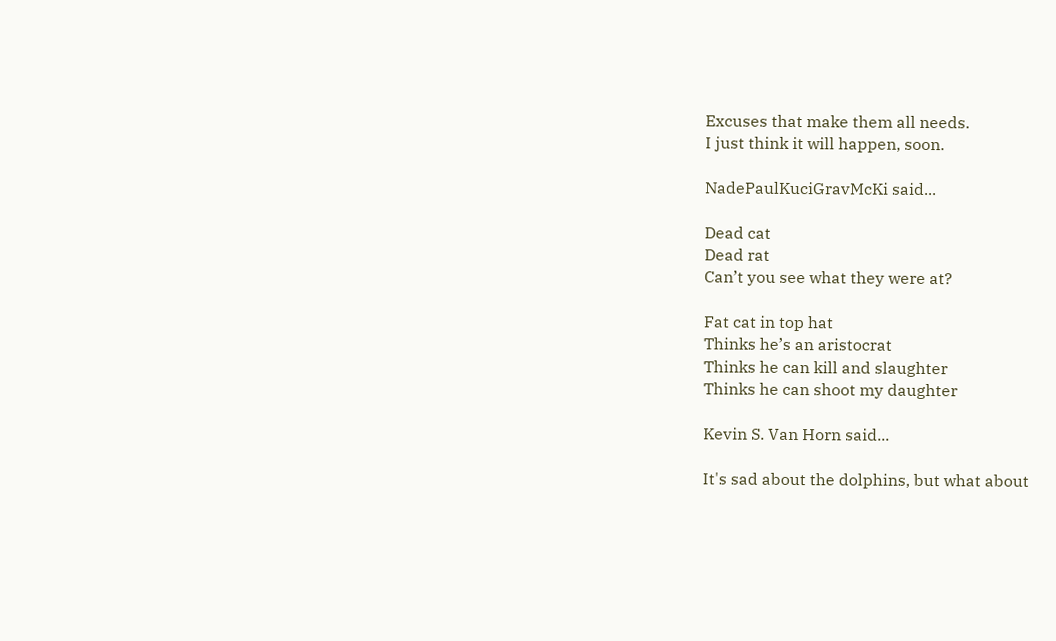Excuses that make them all needs.
I just think it will happen, soon.

NadePaulKuciGravMcKi said...

Dead cat
Dead rat
Can’t you see what they were at?

Fat cat in top hat
Thinks he’s an aristocrat
Thinks he can kill and slaughter
Thinks he can shoot my daughter

Kevin S. Van Horn said...

It's sad about the dolphins, but what about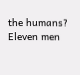the humans? Eleven men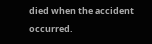died when the accident occurred.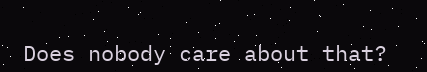Does nobody care about that?